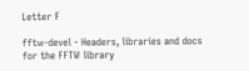Letter F

fftw-devel - Headers, libraries and docs for the FFTW library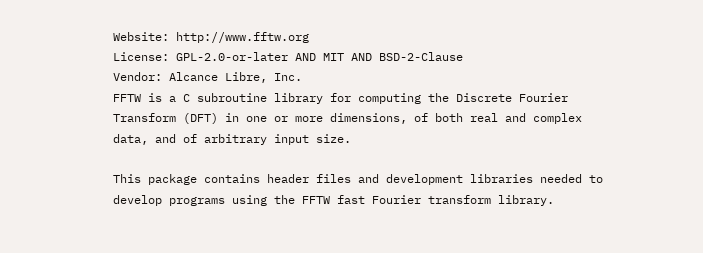Website: http://www.fftw.org
License: GPL-2.0-or-later AND MIT AND BSD-2-Clause
Vendor: Alcance Libre, Inc.
FFTW is a C subroutine library for computing the Discrete Fourier
Transform (DFT) in one or more dimensions, of both real and complex
data, and of arbitrary input size.

This package contains header files and development libraries needed to
develop programs using the FFTW fast Fourier transform library.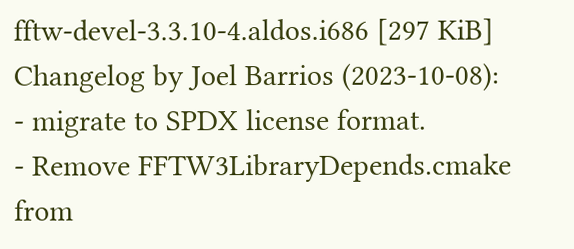fftw-devel-3.3.10-4.aldos.i686 [297 KiB] Changelog by Joel Barrios (2023-10-08):
- migrate to SPDX license format.
- Remove FFTW3LibraryDepends.cmake from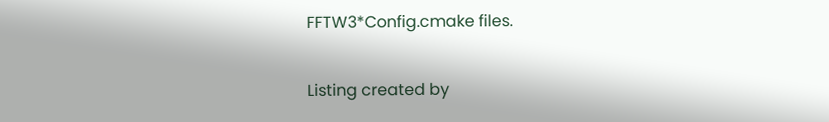FFTW3*Config.cmake files.

Listing created by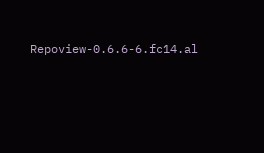Repoview-0.6.6-6.fc14.al